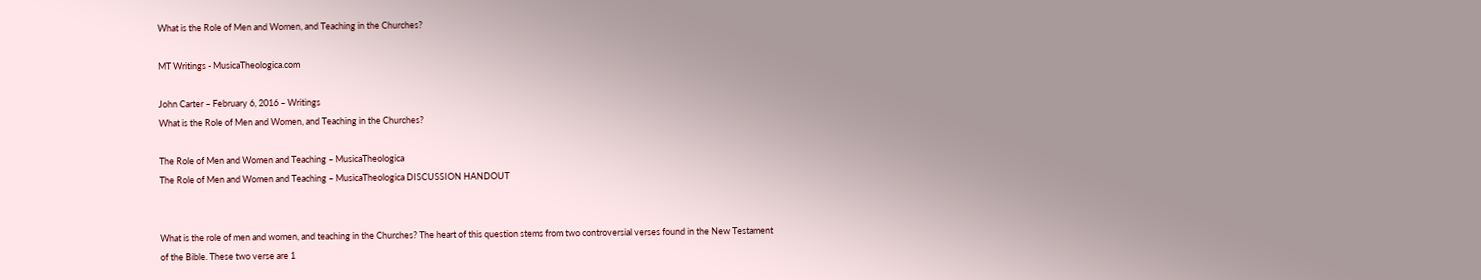What is the Role of Men and Women, and Teaching in the Churches?

MT Writings - MusicaTheologica.com

John Carter – February 6, 2016 – Writings
What is the Role of Men and Women, and Teaching in the Churches?

The Role of Men and Women and Teaching – MusicaTheologica
The Role of Men and Women and Teaching – MusicaTheologica DISCUSSION HANDOUT


What is the role of men and women, and teaching in the Churches? The heart of this question stems from two controversial verses found in the New Testament of the Bible. These two verse are 1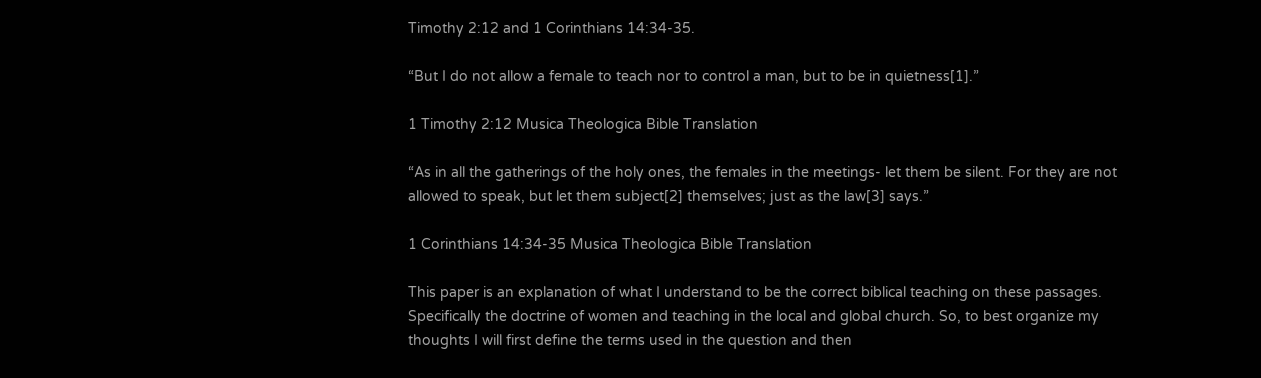Timothy 2:12 and 1 Corinthians 14:34-35.

“But I do not allow a female to teach nor to control a man, but to be in quietness[1].”

1 Timothy 2:12 Musica Theologica Bible Translation

“As in all the gatherings of the holy ones, the females in the meetings- let them be silent. For they are not allowed to speak, but let them subject[2] themselves; just as the law[3] says.”

1 Corinthians 14:34-35 Musica Theologica Bible Translation

This paper is an explanation of what I understand to be the correct biblical teaching on these passages. Specifically the doctrine of women and teaching in the local and global church. So, to best organize my thoughts I will first define the terms used in the question and then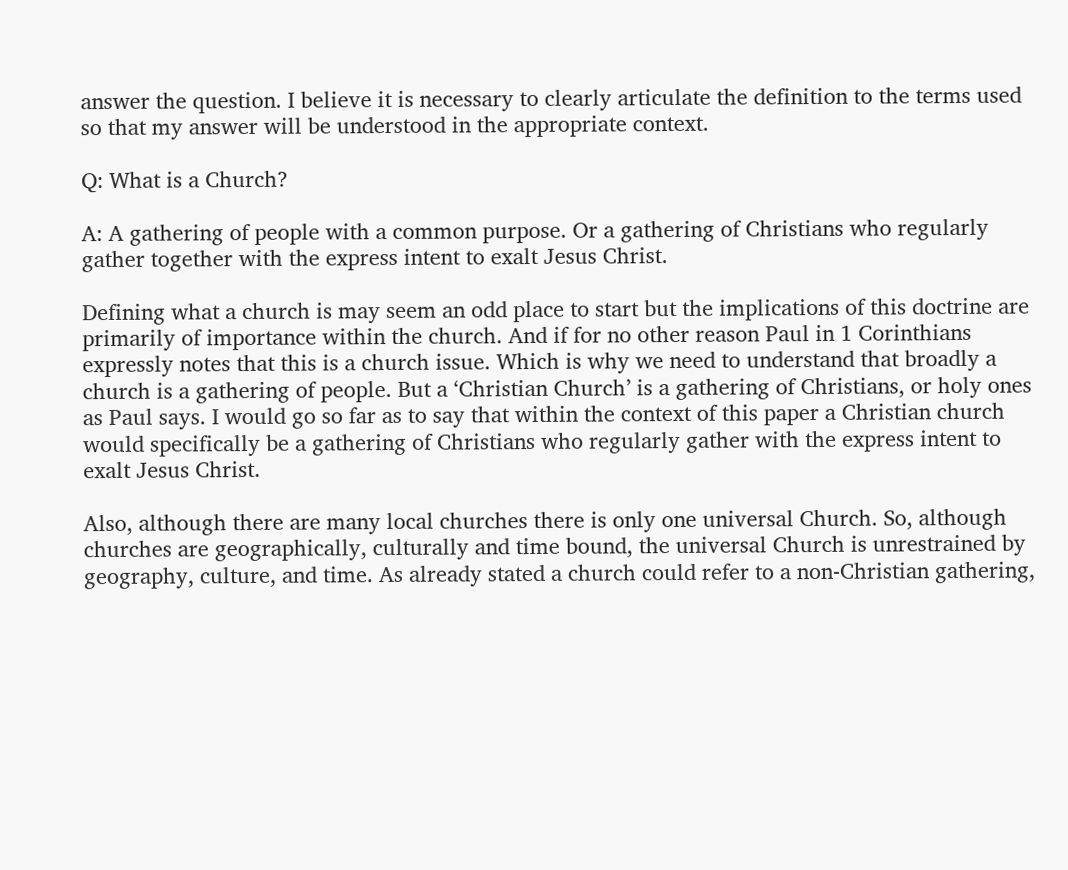answer the question. I believe it is necessary to clearly articulate the definition to the terms used so that my answer will be understood in the appropriate context.

Q: What is a Church?

A: A gathering of people with a common purpose. Or a gathering of Christians who regularly gather together with the express intent to exalt Jesus Christ.

Defining what a church is may seem an odd place to start but the implications of this doctrine are primarily of importance within the church. And if for no other reason Paul in 1 Corinthians expressly notes that this is a church issue. Which is why we need to understand that broadly a church is a gathering of people. But a ‘Christian Church’ is a gathering of Christians, or holy ones as Paul says. I would go so far as to say that within the context of this paper a Christian church would specifically be a gathering of Christians who regularly gather with the express intent to exalt Jesus Christ.

Also, although there are many local churches there is only one universal Church. So, although churches are geographically, culturally and time bound, the universal Church is unrestrained by geography, culture, and time. As already stated a church could refer to a non-Christian gathering,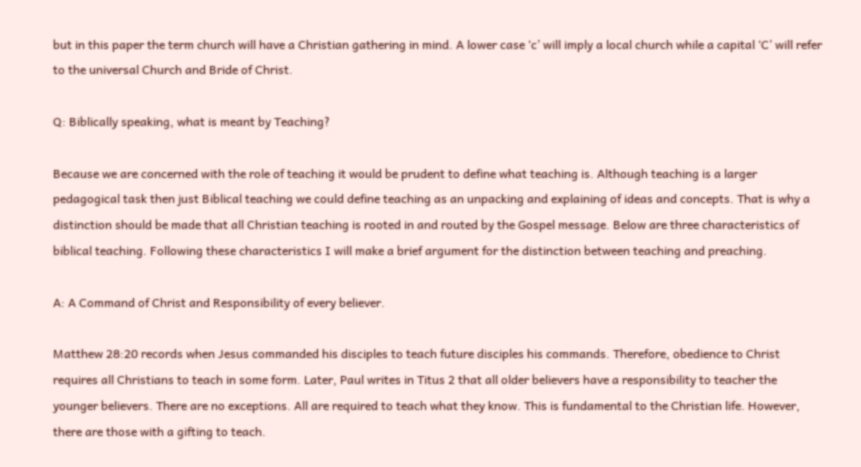but in this paper the term church will have a Christian gathering in mind. A lower case ‘c’ will imply a local church while a capital ‘C’ will refer to the universal Church and Bride of Christ.

Q: Biblically speaking, what is meant by Teaching?

Because we are concerned with the role of teaching it would be prudent to define what teaching is. Although teaching is a larger pedagogical task then just Biblical teaching we could define teaching as an unpacking and explaining of ideas and concepts. That is why a distinction should be made that all Christian teaching is rooted in and routed by the Gospel message. Below are three characteristics of biblical teaching. Following these characteristics I will make a brief argument for the distinction between teaching and preaching.

A: A Command of Christ and Responsibility of every believer.

Matthew 28:20 records when Jesus commanded his disciples to teach future disciples his commands. Therefore, obedience to Christ requires all Christians to teach in some form. Later, Paul writes in Titus 2 that all older believers have a responsibility to teacher the younger believers. There are no exceptions. All are required to teach what they know. This is fundamental to the Christian life. However, there are those with a gifting to teach.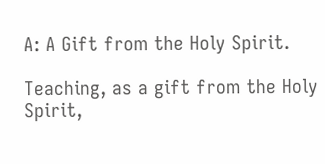A: A Gift from the Holy Spirit.

Teaching, as a gift from the Holy Spirit,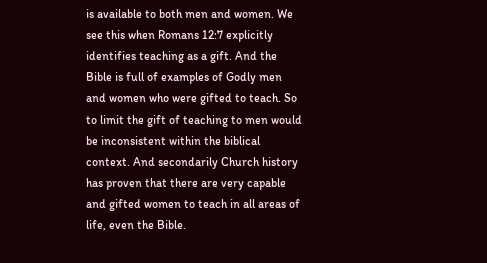is available to both men and women. We see this when Romans 12:7 explicitly identifies teaching as a gift. And the Bible is full of examples of Godly men and women who were gifted to teach. So to limit the gift of teaching to men would be inconsistent within the biblical context. And secondarily Church history has proven that there are very capable and gifted women to teach in all areas of life, even the Bible.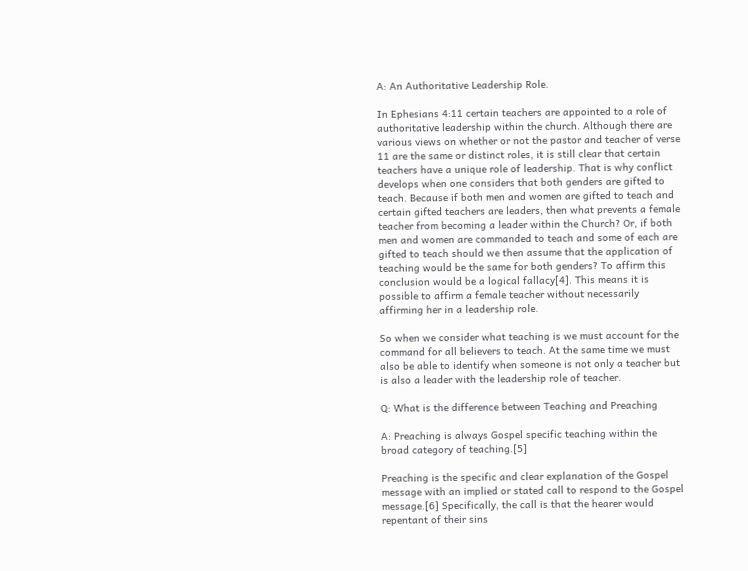A: An Authoritative Leadership Role.

In Ephesians 4:11 certain teachers are appointed to a role of authoritative leadership within the church. Although there are various views on whether or not the pastor and teacher of verse 11 are the same or distinct roles, it is still clear that certain teachers have a unique role of leadership. That is why conflict develops when one considers that both genders are gifted to teach. Because if both men and women are gifted to teach and certain gifted teachers are leaders, then what prevents a female teacher from becoming a leader within the Church? Or, if both men and women are commanded to teach and some of each are gifted to teach should we then assume that the application of teaching would be the same for both genders? To affirm this conclusion would be a logical fallacy[4]. This means it is possible to affirm a female teacher without necessarily affirming her in a leadership role.

So when we consider what teaching is we must account for the command for all believers to teach. At the same time we must also be able to identify when someone is not only a teacher but is also a leader with the leadership role of teacher.

Q: What is the difference between Teaching and Preaching

A: Preaching is always Gospel specific teaching within the broad category of teaching.[5]

Preaching is the specific and clear explanation of the Gospel message with an implied or stated call to respond to the Gospel message.[6] Specifically, the call is that the hearer would repentant of their sins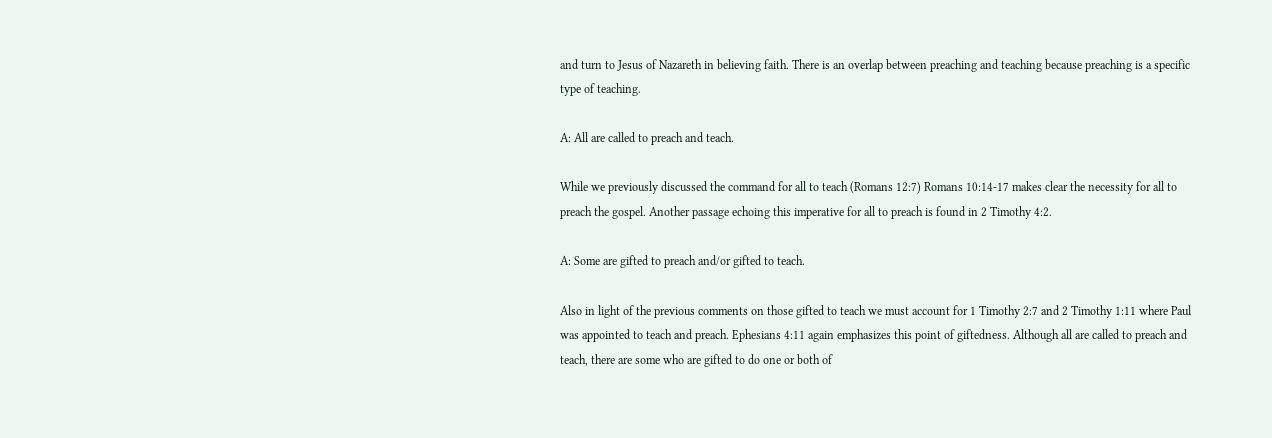and turn to Jesus of Nazareth in believing faith. There is an overlap between preaching and teaching because preaching is a specific type of teaching.

A: All are called to preach and teach.

While we previously discussed the command for all to teach (Romans 12:7) Romans 10:14-17 makes clear the necessity for all to preach the gospel. Another passage echoing this imperative for all to preach is found in 2 Timothy 4:2.

A: Some are gifted to preach and/or gifted to teach.

Also in light of the previous comments on those gifted to teach we must account for 1 Timothy 2:7 and 2 Timothy 1:11 where Paul was appointed to teach and preach. Ephesians 4:11 again emphasizes this point of giftedness. Although all are called to preach and teach, there are some who are gifted to do one or both of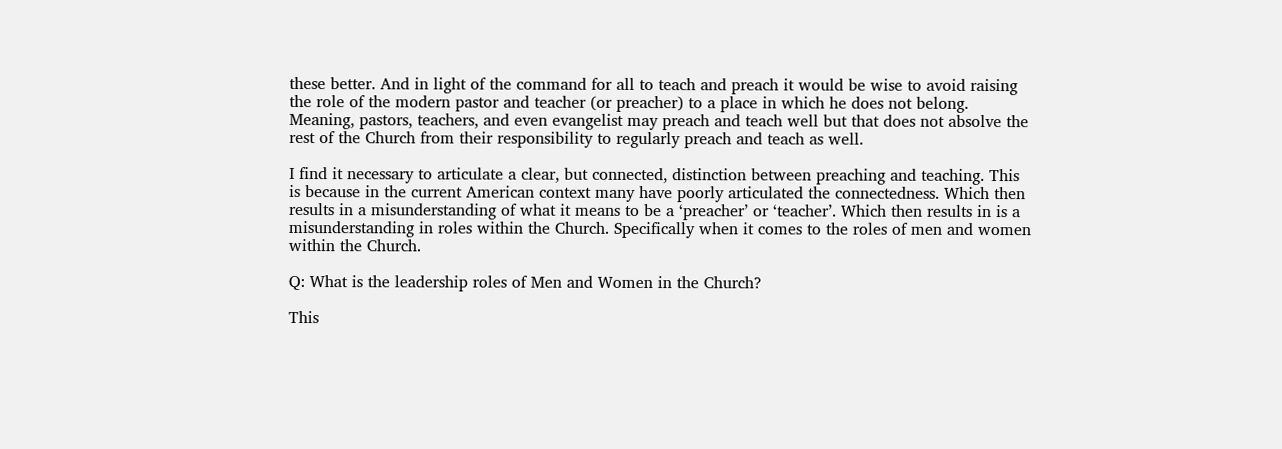these better. And in light of the command for all to teach and preach it would be wise to avoid raising the role of the modern pastor and teacher (or preacher) to a place in which he does not belong. Meaning, pastors, teachers, and even evangelist may preach and teach well but that does not absolve the rest of the Church from their responsibility to regularly preach and teach as well.

I find it necessary to articulate a clear, but connected, distinction between preaching and teaching. This is because in the current American context many have poorly articulated the connectedness. Which then results in a misunderstanding of what it means to be a ‘preacher’ or ‘teacher’. Which then results in is a misunderstanding in roles within the Church. Specifically when it comes to the roles of men and women within the Church.

Q: What is the leadership roles of Men and Women in the Church?

This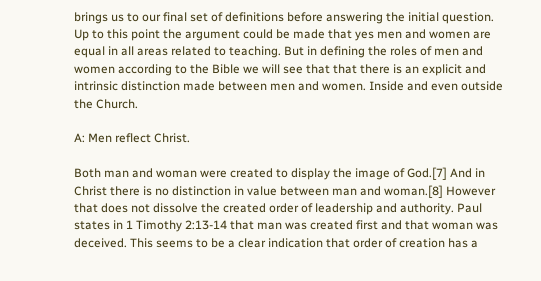brings us to our final set of definitions before answering the initial question. Up to this point the argument could be made that yes men and women are equal in all areas related to teaching. But in defining the roles of men and women according to the Bible we will see that that there is an explicit and intrinsic distinction made between men and women. Inside and even outside the Church.

A: Men reflect Christ.

Both man and woman were created to display the image of God.[7] And in Christ there is no distinction in value between man and woman.[8] However that does not dissolve the created order of leadership and authority. Paul states in 1 Timothy 2:13-14 that man was created first and that woman was deceived. This seems to be a clear indication that order of creation has a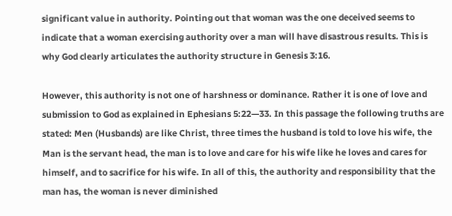significant value in authority. Pointing out that woman was the one deceived seems to indicate that a woman exercising authority over a man will have disastrous results. This is why God clearly articulates the authority structure in Genesis 3:16.

However, this authority is not one of harshness or dominance. Rather it is one of love and submission to God as explained in Ephesians 5:22—33. In this passage the following truths are stated: Men (Husbands) are like Christ, three times the husband is told to love his wife, the Man is the servant head, the man is to love and care for his wife like he loves and cares for himself, and to sacrifice for his wife. In all of this, the authority and responsibility that the man has, the woman is never diminished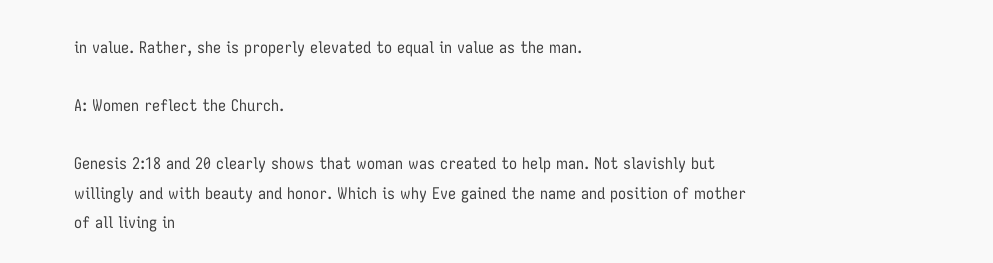in value. Rather, she is properly elevated to equal in value as the man.

A: Women reflect the Church.

Genesis 2:18 and 20 clearly shows that woman was created to help man. Not slavishly but willingly and with beauty and honor. Which is why Eve gained the name and position of mother of all living in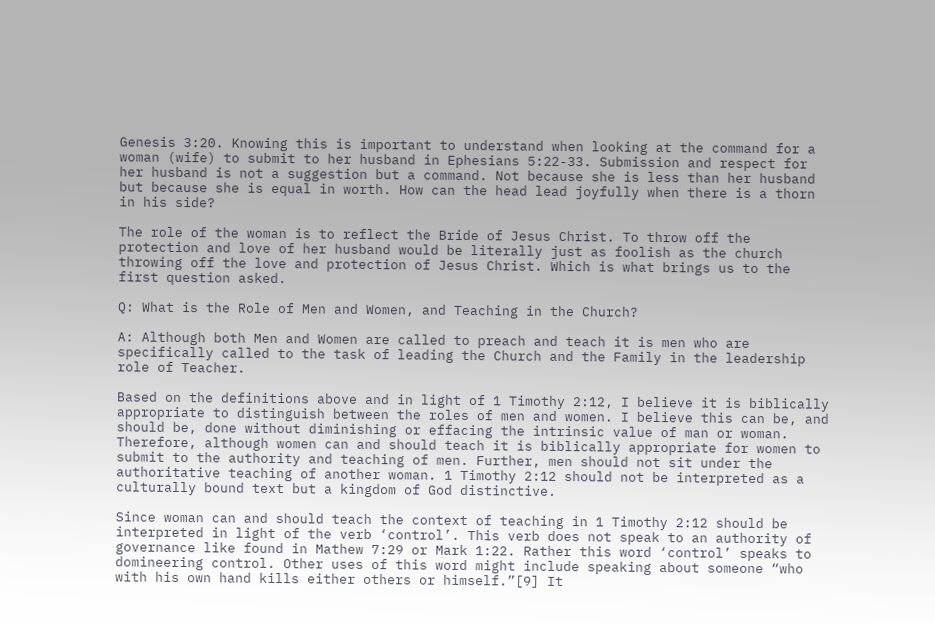Genesis 3:20. Knowing this is important to understand when looking at the command for a woman (wife) to submit to her husband in Ephesians 5:22-33. Submission and respect for her husband is not a suggestion but a command. Not because she is less than her husband but because she is equal in worth. How can the head lead joyfully when there is a thorn in his side?

The role of the woman is to reflect the Bride of Jesus Christ. To throw off the protection and love of her husband would be literally just as foolish as the church throwing off the love and protection of Jesus Christ. Which is what brings us to the first question asked.

Q: What is the Role of Men and Women, and Teaching in the Church?

A: Although both Men and Women are called to preach and teach it is men who are specifically called to the task of leading the Church and the Family in the leadership role of Teacher.

Based on the definitions above and in light of 1 Timothy 2:12, I believe it is biblically appropriate to distinguish between the roles of men and women. I believe this can be, and should be, done without diminishing or effacing the intrinsic value of man or woman. Therefore, although women can and should teach it is biblically appropriate for women to submit to the authority and teaching of men. Further, men should not sit under the authoritative teaching of another woman. 1 Timothy 2:12 should not be interpreted as a culturally bound text but a kingdom of God distinctive.

Since woman can and should teach the context of teaching in 1 Timothy 2:12 should be interpreted in light of the verb ‘control’. This verb does not speak to an authority of governance like found in Mathew 7:29 or Mark 1:22. Rather this word ‘control’ speaks to domineering control. Other uses of this word might include speaking about someone “who with his own hand kills either others or himself.”[9] It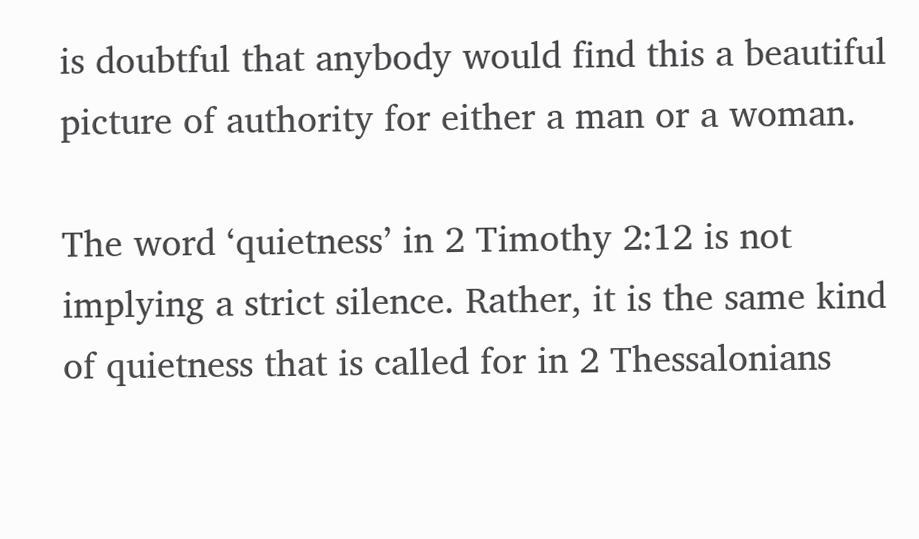is doubtful that anybody would find this a beautiful picture of authority for either a man or a woman.

The word ‘quietness’ in 2 Timothy 2:12 is not implying a strict silence. Rather, it is the same kind of quietness that is called for in 2 Thessalonians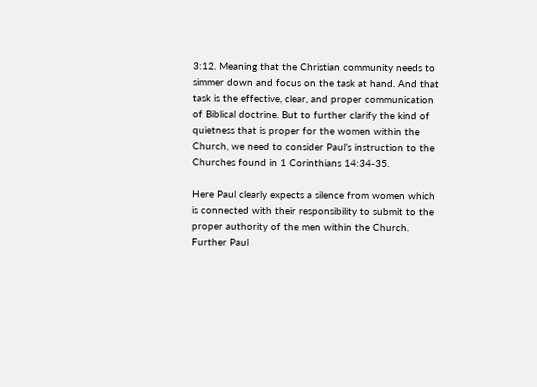3:12. Meaning that the Christian community needs to simmer down and focus on the task at hand. And that task is the effective, clear, and proper communication of Biblical doctrine. But to further clarify the kind of quietness that is proper for the women within the Church, we need to consider Paul’s instruction to the Churches found in 1 Corinthians 14:34-35.

Here Paul clearly expects a silence from women which is connected with their responsibility to submit to the proper authority of the men within the Church. Further Paul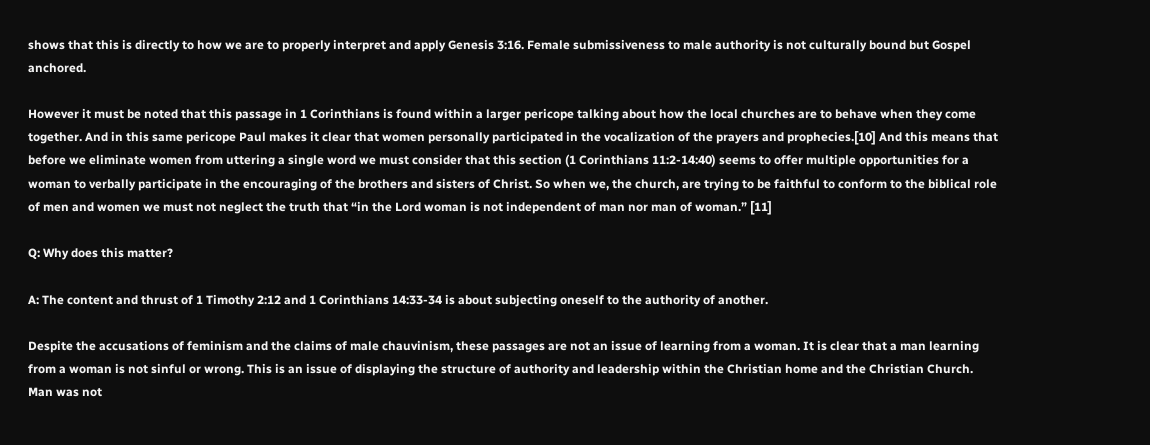shows that this is directly to how we are to properly interpret and apply Genesis 3:16. Female submissiveness to male authority is not culturally bound but Gospel anchored.

However it must be noted that this passage in 1 Corinthians is found within a larger pericope talking about how the local churches are to behave when they come together. And in this same pericope Paul makes it clear that women personally participated in the vocalization of the prayers and prophecies.[10] And this means that before we eliminate women from uttering a single word we must consider that this section (1 Corinthians 11:2-14:40) seems to offer multiple opportunities for a woman to verbally participate in the encouraging of the brothers and sisters of Christ. So when we, the church, are trying to be faithful to conform to the biblical role of men and women we must not neglect the truth that “in the Lord woman is not independent of man nor man of woman.” [11]

Q: Why does this matter?

A: The content and thrust of 1 Timothy 2:12 and 1 Corinthians 14:33-34 is about subjecting oneself to the authority of another.

Despite the accusations of feminism and the claims of male chauvinism, these passages are not an issue of learning from a woman. It is clear that a man learning from a woman is not sinful or wrong. This is an issue of displaying the structure of authority and leadership within the Christian home and the Christian Church. Man was not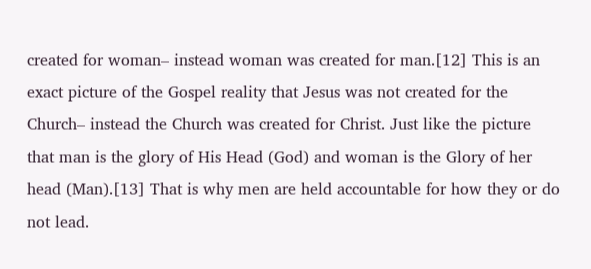created for woman– instead woman was created for man.[12] This is an exact picture of the Gospel reality that Jesus was not created for the Church– instead the Church was created for Christ. Just like the picture that man is the glory of His Head (God) and woman is the Glory of her head (Man).[13] That is why men are held accountable for how they or do not lead.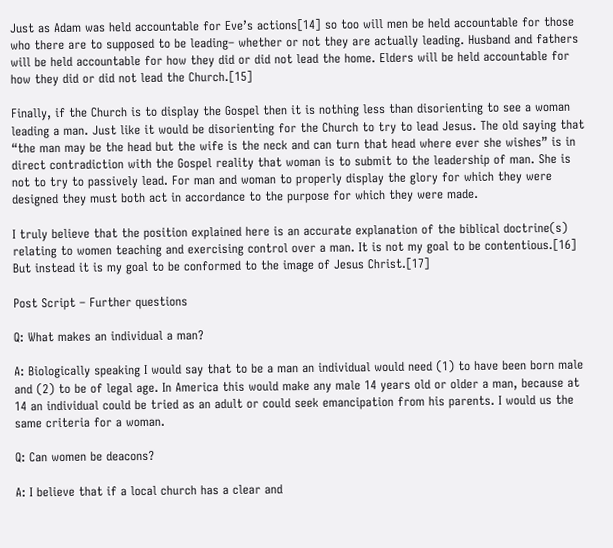Just as Adam was held accountable for Eve’s actions[14] so too will men be held accountable for those who there are to supposed to be leading– whether or not they are actually leading. Husband and fathers will be held accountable for how they did or did not lead the home. Elders will be held accountable for how they did or did not lead the Church.[15]

Finally, if the Church is to display the Gospel then it is nothing less than disorienting to see a woman leading a man. Just like it would be disorienting for the Church to try to lead Jesus. The old saying that “the man may be the head but the wife is the neck and can turn that head where ever she wishes” is in direct contradiction with the Gospel reality that woman is to submit to the leadership of man. She is not to try to passively lead. For man and woman to properly display the glory for which they were designed they must both act in accordance to the purpose for which they were made.

I truly believe that the position explained here is an accurate explanation of the biblical doctrine(s) relating to women teaching and exercising control over a man. It is not my goal to be contentious.[16] But instead it is my goal to be conformed to the image of Jesus Christ.[17]

Post Script – Further questions

Q: What makes an individual a man?

A: Biologically speaking I would say that to be a man an individual would need (1) to have been born male and (2) to be of legal age. In America this would make any male 14 years old or older a man, because at 14 an individual could be tried as an adult or could seek emancipation from his parents. I would us the same criteria for a woman.

Q: Can women be deacons?

A: I believe that if a local church has a clear and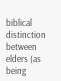biblical distinction between elders (as being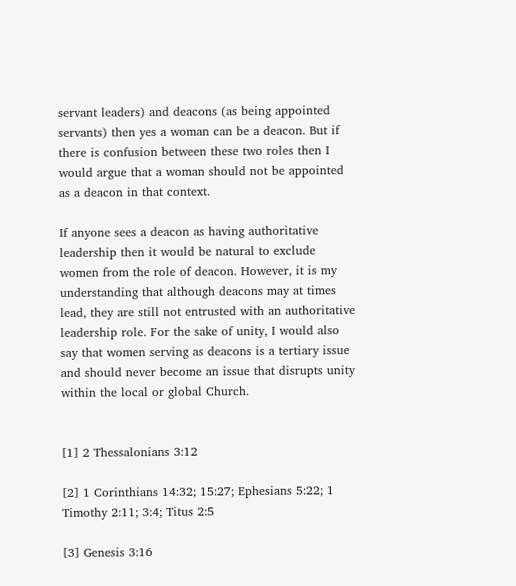servant leaders) and deacons (as being appointed servants) then yes a woman can be a deacon. But if there is confusion between these two roles then I would argue that a woman should not be appointed as a deacon in that context.

If anyone sees a deacon as having authoritative leadership then it would be natural to exclude women from the role of deacon. However, it is my understanding that although deacons may at times lead, they are still not entrusted with an authoritative leadership role. For the sake of unity, I would also say that women serving as deacons is a tertiary issue and should never become an issue that disrupts unity within the local or global Church.


[1] 2 Thessalonians 3:12

[2] 1 Corinthians 14:32; 15:27; Ephesians 5:22; 1 Timothy 2:11; 3:4; Titus 2:5

[3] Genesis 3:16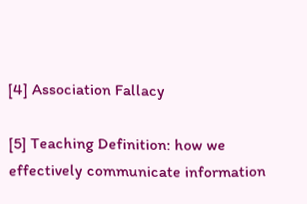[4] Association Fallacy

[5] Teaching Definition: how we effectively communicate information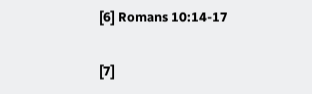[6] Romans 10:14-17

[7]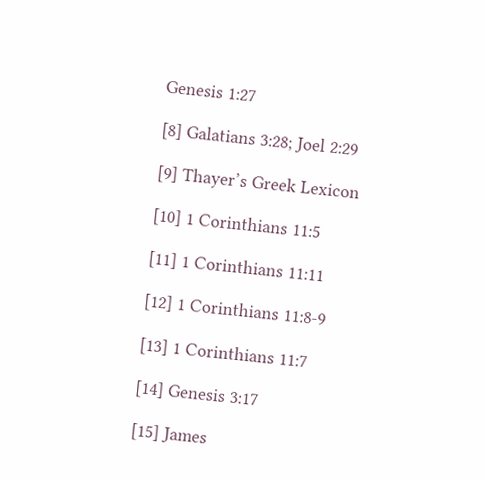Genesis 1:27

[8] Galatians 3:28; Joel 2:29

[9] Thayer’s Greek Lexicon

[10] 1 Corinthians 11:5

[11] 1 Corinthians 11:11

[12] 1 Corinthians 11:8-9

[13] 1 Corinthians 11:7

[14] Genesis 3:17

[15] James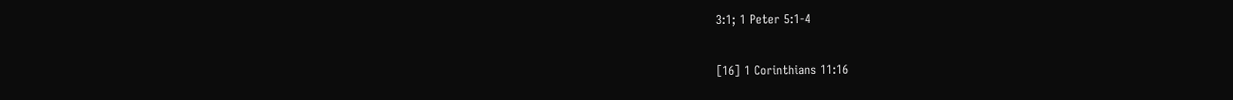3:1; 1 Peter 5:1-4

[16] 1 Corinthians 11:16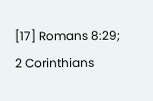[17] Romans 8:29; 2 Corinthians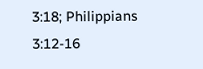3:18; Philippians 3:12-16